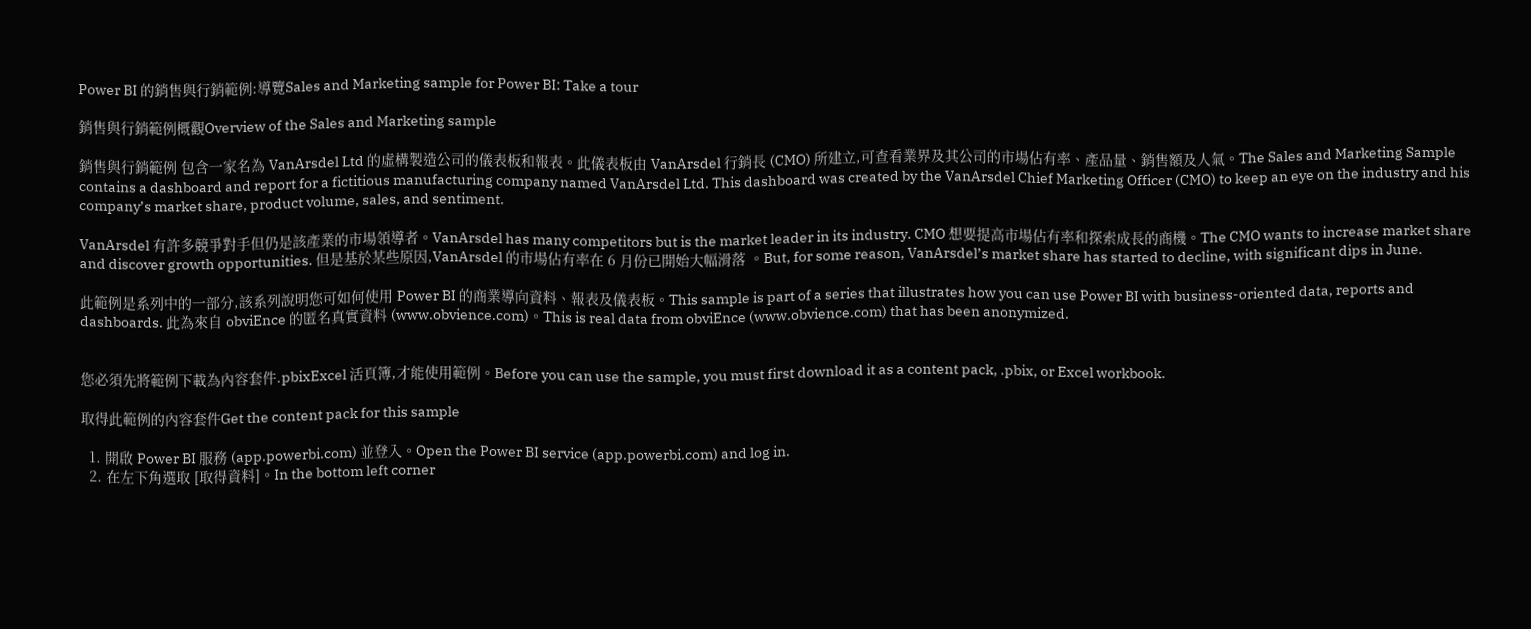Power BI 的銷售與行銷範例:導覽Sales and Marketing sample for Power BI: Take a tour

銷售與行銷範例概觀Overview of the Sales and Marketing sample

銷售與行銷範例 包含一家名為 VanArsdel Ltd 的虛構製造公司的儀表板和報表。此儀表板由 VanArsdel 行銷長 (CMO) 所建立,可查看業界及其公司的市場佔有率、產品量、銷售額及人氣。The Sales and Marketing Sample contains a dashboard and report for a fictitious manufacturing company named VanArsdel Ltd. This dashboard was created by the VanArsdel Chief Marketing Officer (CMO) to keep an eye on the industry and his company’s market share, product volume, sales, and sentiment.

VanArsdel 有許多競爭對手但仍是該產業的市場領導者。VanArsdel has many competitors but is the market leader in its industry. CMO 想要提高市場佔有率和探索成長的商機。The CMO wants to increase market share and discover growth opportunities. 但是基於某些原因,VanArsdel 的市場佔有率在 6 月份已開始大幅滑落 。But, for some reason, VanArsdel’s market share has started to decline, with significant dips in June.

此範例是系列中的一部分,該系列說明您可如何使用 Power BI 的商業導向資料、報表及儀表板。This sample is part of a series that illustrates how you can use Power BI with business-oriented data, reports and dashboards. 此為來自 obviEnce 的匿名真實資料 (www.obvience.com)。This is real data from obviEnce (www.obvience.com) that has been anonymized.


您必須先將範例下載為內容套件.pbixExcel 活頁簿,才能使用範例。Before you can use the sample, you must first download it as a content pack, .pbix, or Excel workbook.

取得此範例的內容套件Get the content pack for this sample

  1. 開啟 Power BI 服務 (app.powerbi.com) 並登入。Open the Power BI service (app.powerbi.com) and log in.
  2. 在左下角選取 [取得資料]。In the bottom left corner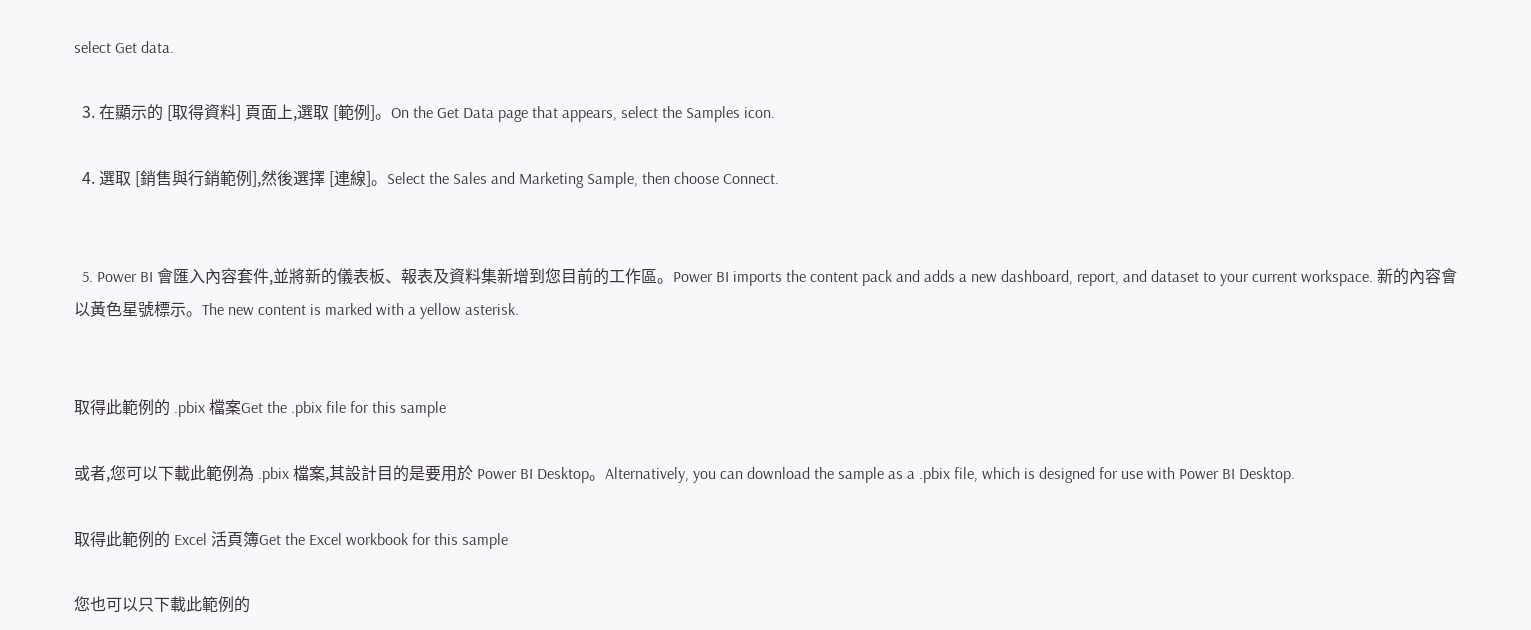select Get data.

  3. 在顯示的 [取得資料] 頁面上,選取 [範例]。On the Get Data page that appears, select the Samples icon.

  4. 選取 [銷售與行銷範例],然後選擇 [連線]。Select the Sales and Marketing Sample, then choose Connect.


  5. Power BI 會匯入內容套件,並將新的儀表板、報表及資料集新增到您目前的工作區。Power BI imports the content pack and adds a new dashboard, report, and dataset to your current workspace. 新的內容會以黃色星號標示。The new content is marked with a yellow asterisk.


取得此範例的 .pbix 檔案Get the .pbix file for this sample

或者,您可以下載此範例為 .pbix 檔案,其設計目的是要用於 Power BI Desktop。Alternatively, you can download the sample as a .pbix file, which is designed for use with Power BI Desktop.

取得此範例的 Excel 活頁簿Get the Excel workbook for this sample

您也可以只下載此範例的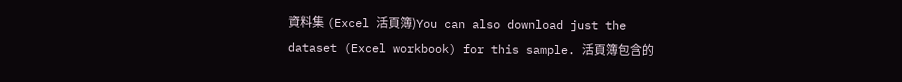資料集 (Excel 活頁簿)You can also download just the dataset (Excel workbook) for this sample. 活頁簿包含的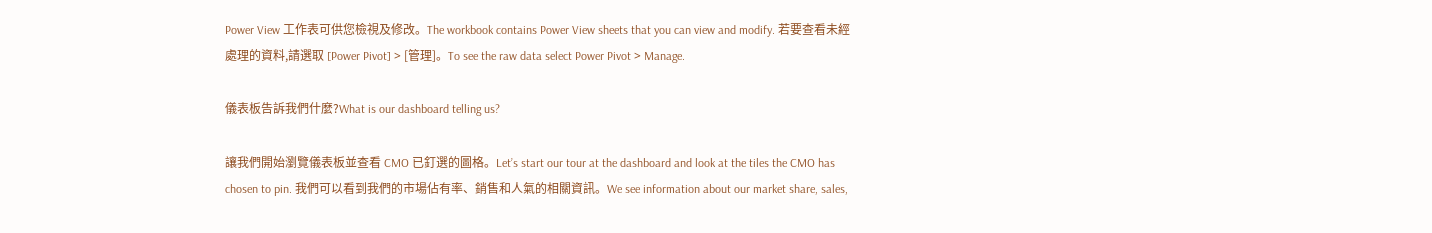Power View 工作表可供您檢視及修改。The workbook contains Power View sheets that you can view and modify. 若要查看未經處理的資料,請選取 [Power Pivot] > [管理]。To see the raw data select Power Pivot > Manage.

儀表板告訴我們什麼?What is our dashboard telling us?

讓我們開始瀏覽儀表板並查看 CMO 已釘選的圖格。Let’s start our tour at the dashboard and look at the tiles the CMO has chosen to pin. 我們可以看到我們的市場佔有率、銷售和人氣的相關資訊。We see information about our market share, sales,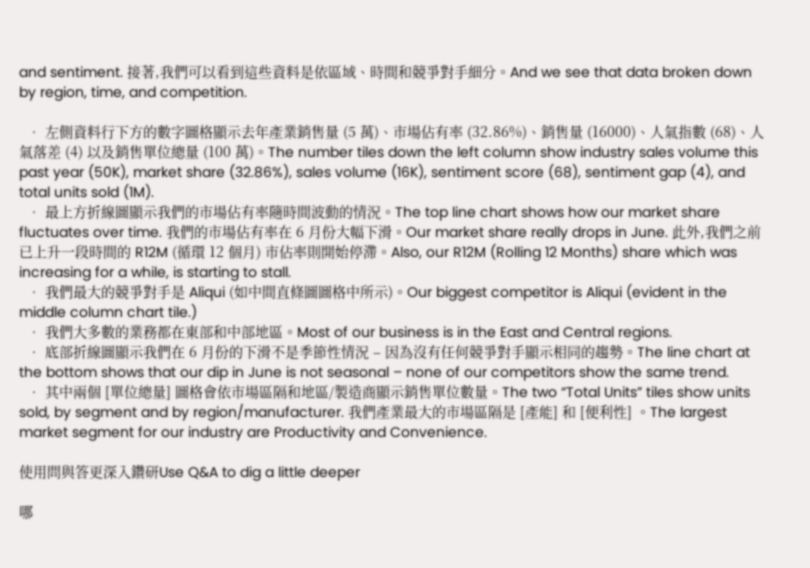and sentiment. 接著,我們可以看到這些資料是依區域、時間和競爭對手細分。And we see that data broken down by region, time, and competition.

  • 左側資料行下方的數字圖格顯示去年產業銷售量 (5 萬)、市場佔有率 (32.86%)、銷售量 (16000)、人氣指數 (68)、人氣落差 (4) 以及銷售單位總量 (100 萬)。The number tiles down the left column show industry sales volume this past year (50K), market share (32.86%), sales volume (16K), sentiment score (68), sentiment gap (4), and total units sold (1M).
  • 最上方折線圖顯示我們的市場佔有率隨時間波動的情況。The top line chart shows how our market share fluctuates over time. 我們的市場佔有率在 6 月份大幅下滑。Our market share really drops in June. 此外,我們之前已上升一段時間的 R12M (循環 12 個月) 市佔率則開始停滯。Also, our R12M (Rolling 12 Months) share which was increasing for a while, is starting to stall.
  • 我們最大的競爭對手是 Aliqui (如中間直條圖圖格中所示)。Our biggest competitor is Aliqui (evident in the middle column chart tile.)
  • 我們大多數的業務都在東部和中部地區。Most of our business is in the East and Central regions.
  • 底部折線圖顯示我們在 6 月份的下滑不是季節性情況 – 因為沒有任何競爭對手顯示相同的趨勢。The line chart at the bottom shows that our dip in June is not seasonal – none of our competitors show the same trend.
  • 其中兩個 [單位總量] 圖格會依市場區隔和地區/製造商顯示銷售單位數量。The two “Total Units” tiles show units sold, by segment and by region/manufacturer. 我們產業最大的市場區隔是 [產能] 和 [便利性] 。The largest market segment for our industry are Productivity and Convenience.

使用問與答更深入鑽研Use Q&A to dig a little deeper

哪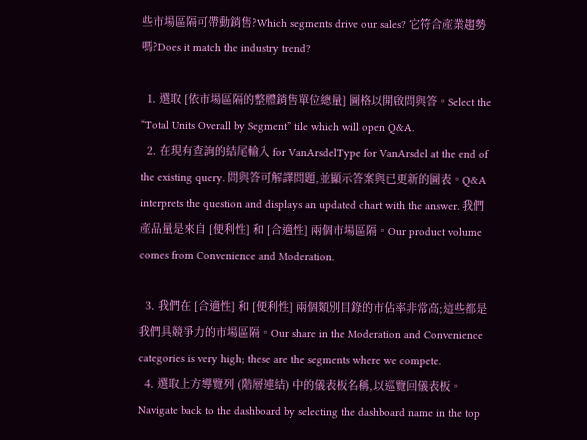些市場區隔可帶動銷售?Which segments drive our sales? 它符合產業趨勢嗎?Does it match the industry trend?

  1. 選取 [依市場區隔的整體銷售單位總量] 圖格以開啟問與答。Select the “Total Units Overall by Segment” tile which will open Q&A.
  2. 在現有查詢的結尾輸入 for VanArsdelType for VanArsdel at the end of the existing query. 問與答可解譯問題,並顯示答案與已更新的圖表。Q&A interprets the question and displays an updated chart with the answer. 我們產品量是來自 [便利性] 和 [合適性] 兩個市場區隔。Our product volume comes from Convenience and Moderation.

  3. 我們在 [合適性] 和 [便利性] 兩個類別目錄的市佔率非常高;這些都是我們具競爭力的市場區隔。Our share in the Moderation and Convenience categories is very high; these are the segments where we compete.
  4. 選取上方導覽列 (階層連結) 中的儀表板名稱,以巡覽回儀表板。Navigate back to the dashboard by selecting the dashboard name in the top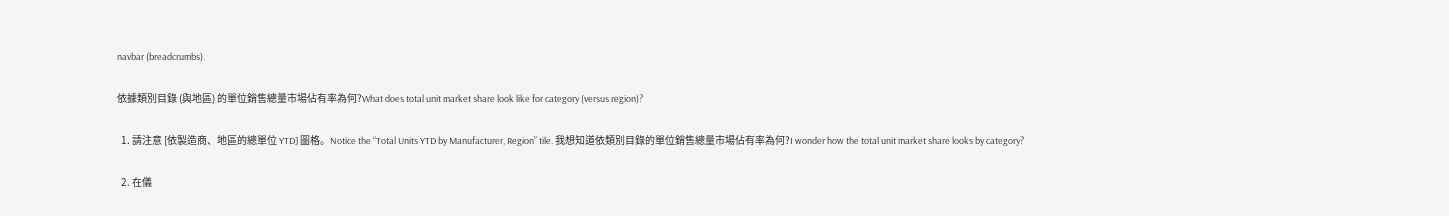navbar (breadcrumbs).

依據類別目錄 (與地區) 的單位銷售總量市場佔有率為何?What does total unit market share look like for category (versus region)?

  1. 請注意 [依製造商、地區的總單位 YTD] 圖格。Notice the “Total Units YTD by Manufacturer, Region” tile. 我想知道依類別目錄的單位銷售總量市場佔有率為何?I wonder how the total unit market share looks by category?

  2. 在儀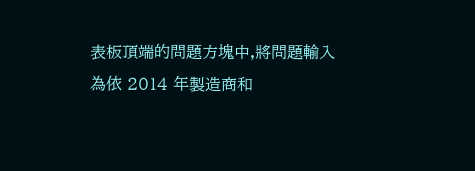表板頂端的問題方塊中,將問題輸入為依 2014 年製造商和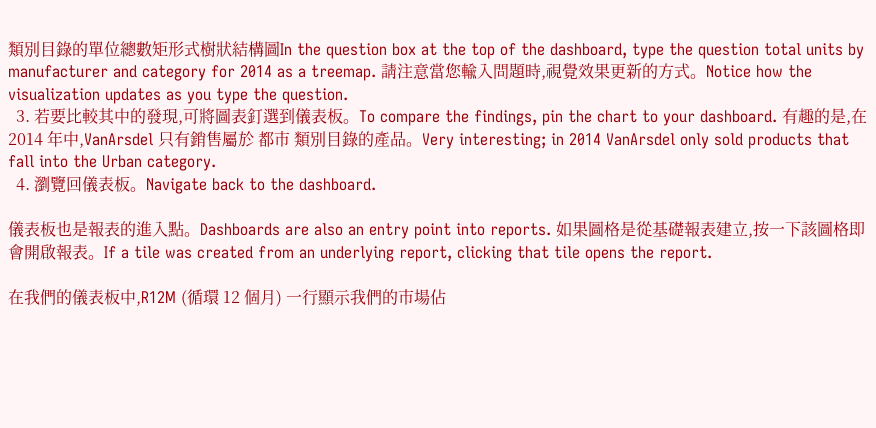類別目錄的單位總數矩形式樹狀結構圖In the question box at the top of the dashboard, type the question total units by manufacturer and category for 2014 as a treemap. 請注意當您輸入問題時,視覺效果更新的方式。Notice how the visualization updates as you type the question.
  3. 若要比較其中的發現,可將圖表釘選到儀表板。To compare the findings, pin the chart to your dashboard. 有趣的是,在 2014 年中,VanArsdel 只有銷售屬於 都市 類別目錄的產品。Very interesting; in 2014 VanArsdel only sold products that fall into the Urban category.
  4. 瀏覽回儀表板。Navigate back to the dashboard.

儀表板也是報表的進入點。Dashboards are also an entry point into reports. 如果圖格是從基礎報表建立,按一下該圖格即會開啟報表。If a tile was created from an underlying report, clicking that tile opens the report.

在我們的儀表板中,R12M (循環 12 個月) 一行顯示我們的市場佔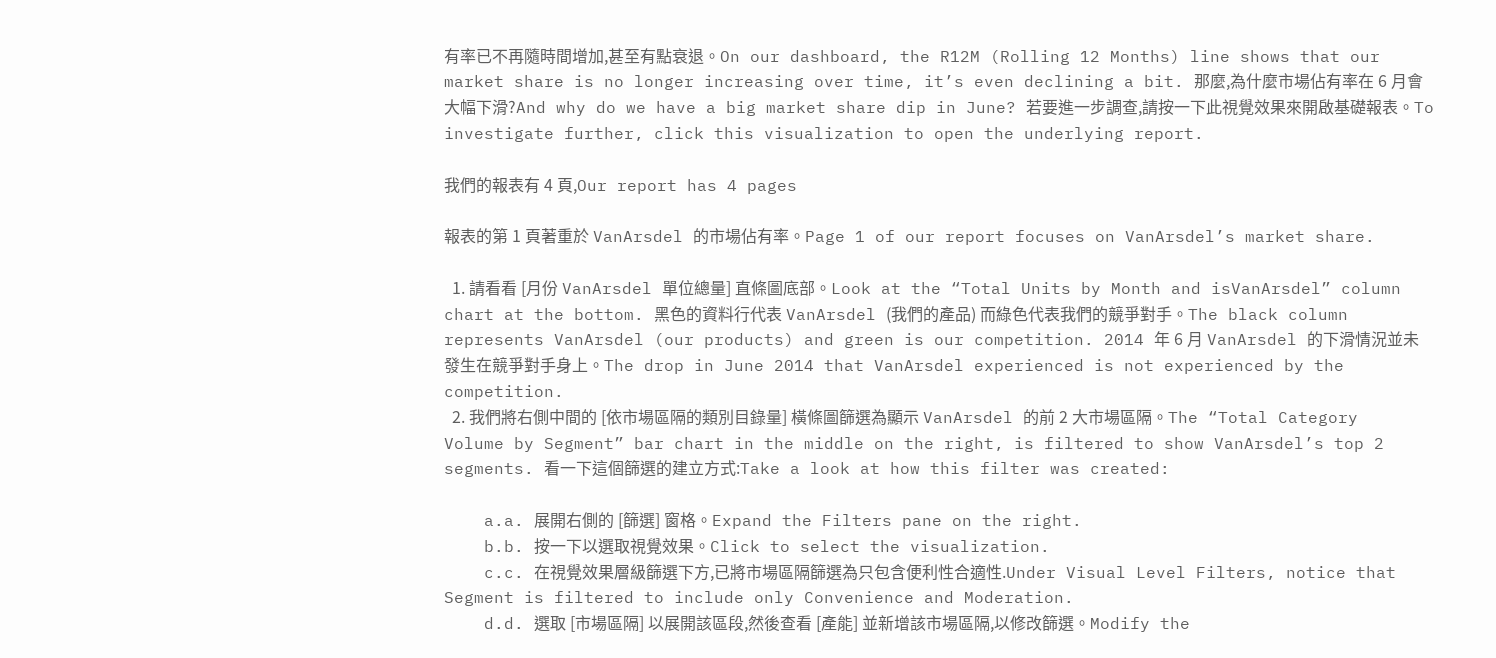有率已不再隨時間增加,甚至有點衰退。On our dashboard, the R12M (Rolling 12 Months) line shows that our market share is no longer increasing over time, it’s even declining a bit. 那麼,為什麼市場佔有率在 6 月會大幅下滑?And why do we have a big market share dip in June? 若要進一步調查,請按一下此視覺效果來開啟基礎報表。To investigate further, click this visualization to open the underlying report.

我們的報表有 4 頁,Our report has 4 pages

報表的第 1 頁著重於 VanArsdel 的市場佔有率。Page 1 of our report focuses on VanArsdel’s market share.

  1. 請看看 [月份 VanArsdel 單位總量] 直條圖底部。Look at the “Total Units by Month and isVanArsdel” column chart at the bottom. 黑色的資料行代表 VanArsdel (我們的產品) 而綠色代表我們的競爭對手。The black column represents VanArsdel (our products) and green is our competition. 2014 年 6 月 VanArsdel 的下滑情況並未發生在競爭對手身上。The drop in June 2014 that VanArsdel experienced is not experienced by the competition.
  2. 我們將右側中間的 [依市場區隔的類別目錄量] 橫條圖篩選為顯示 VanArsdel 的前 2 大市場區隔。The “Total Category Volume by Segment” bar chart in the middle on the right, is filtered to show VanArsdel’s top 2 segments. 看一下這個篩選的建立方式:Take a look at how this filter was created:

    a.a. 展開右側的 [篩選] 窗格。Expand the Filters pane on the right.
    b.b. 按一下以選取視覺效果。Click to select the visualization.
    c.c. 在視覺效果層級篩選下方,已將市場區隔篩選為只包含便利性合適性.Under Visual Level Filters, notice that Segment is filtered to include only Convenience and Moderation.
    d.d. 選取 [市場區隔] 以展開該區段,然後查看 [產能] 並新增該市場區隔,以修改篩選。Modify the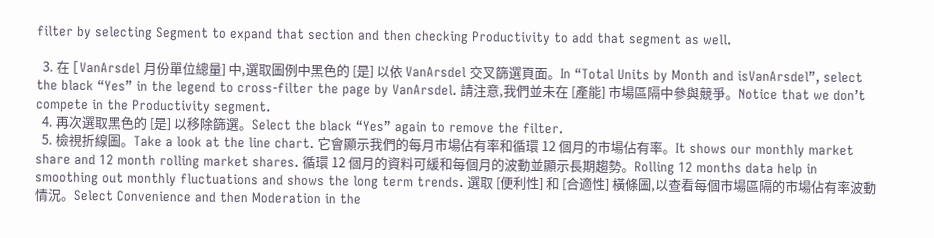filter by selecting Segment to expand that section and then checking Productivity to add that segment as well.

  3. 在 [VanArsdel 月份單位總量] 中,選取圖例中黑色的 [是] 以依 VanArsdel 交叉篩選頁面。In “Total Units by Month and isVanArsdel”, select the black “Yes” in the legend to cross-filter the page by VanArsdel. 請注意,我們並未在 [產能] 市場區隔中參與競爭。Notice that we don’t compete in the Productivity segment.
  4. 再次選取黑色的 [是] 以移除篩選。Select the black “Yes” again to remove the filter.
  5. 檢視折線圖。Take a look at the line chart. 它會顯示我們的每月市場佔有率和循環 12 個月的市場佔有率。It shows our monthly market share and 12 month rolling market shares. 循環 12 個月的資料可緩和每個月的波動並顯示長期趨勢。Rolling 12 months data help in smoothing out monthly fluctuations and shows the long term trends. 選取 [便利性] 和 [合適性] 橫條圖,以查看每個市場區隔的市場佔有率波動情況。Select Convenience and then Moderation in the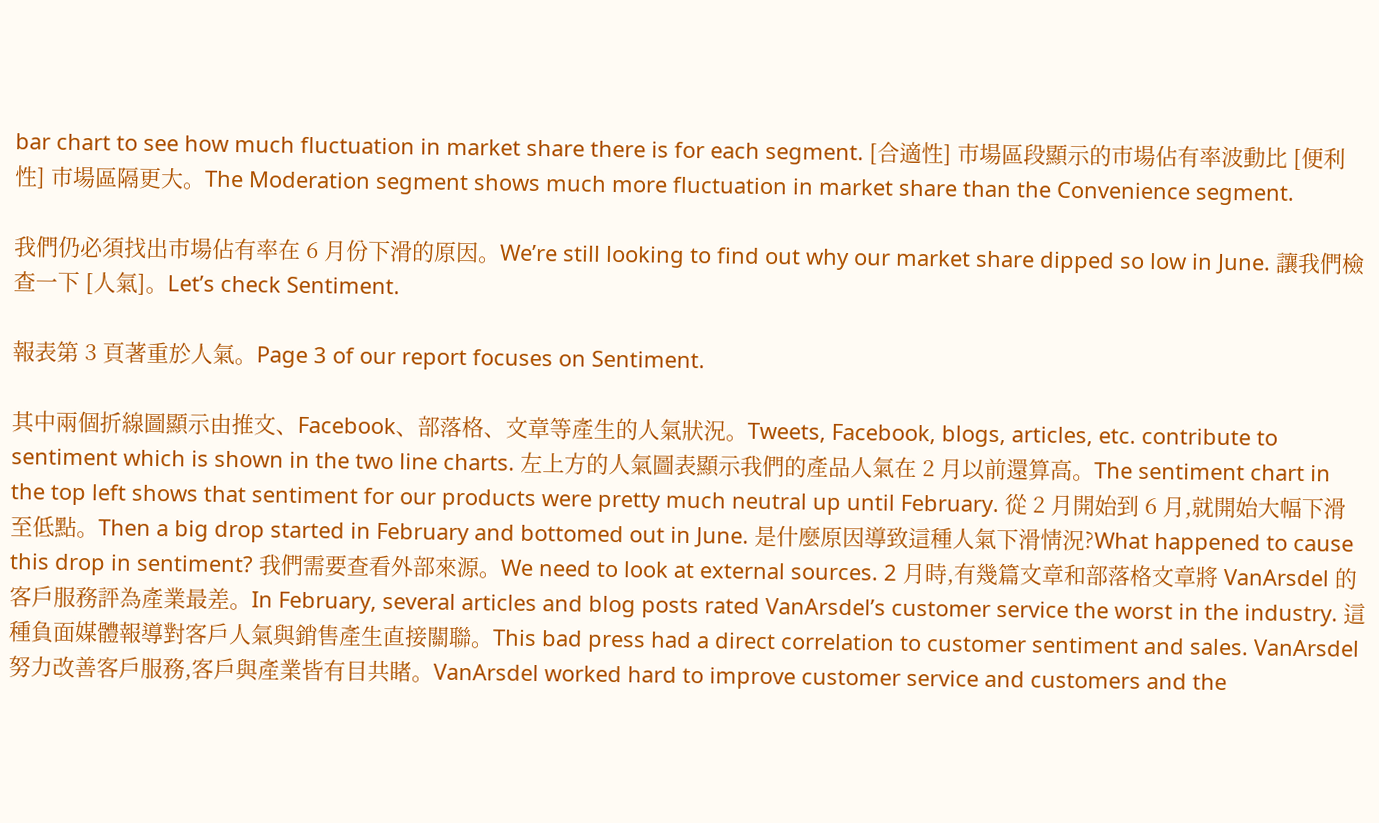bar chart to see how much fluctuation in market share there is for each segment. [合適性] 市場區段顯示的市場佔有率波動比 [便利性] 市場區隔更大。The Moderation segment shows much more fluctuation in market share than the Convenience segment.

我們仍必須找出市場佔有率在 6 月份下滑的原因。We’re still looking to find out why our market share dipped so low in June. 讓我們檢查一下 [人氣]。Let’s check Sentiment.

報表第 3 頁著重於人氣。Page 3 of our report focuses on Sentiment.

其中兩個折線圖顯示由推文、Facebook、部落格、文章等產生的人氣狀況。Tweets, Facebook, blogs, articles, etc. contribute to sentiment which is shown in the two line charts. 左上方的人氣圖表顯示我們的產品人氣在 2 月以前還算高。The sentiment chart in the top left shows that sentiment for our products were pretty much neutral up until February. 從 2 月開始到 6 月,就開始大幅下滑至低點。Then a big drop started in February and bottomed out in June. 是什麼原因導致這種人氣下滑情況?What happened to cause this drop in sentiment? 我們需要查看外部來源。We need to look at external sources. 2 月時,有幾篇文章和部落格文章將 VanArsdel 的客戶服務評為產業最差。In February, several articles and blog posts rated VanArsdel’s customer service the worst in the industry. 這種負面媒體報導對客戶人氣與銷售產生直接關聯。This bad press had a direct correlation to customer sentiment and sales. VanArsdel 努力改善客戶服務,客戶與產業皆有目共睹。VanArsdel worked hard to improve customer service and customers and the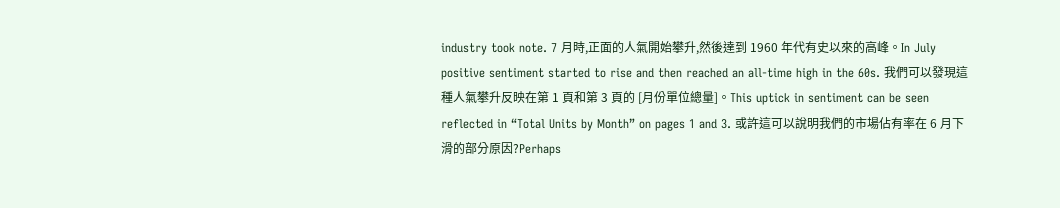industry took note. 7 月時,正面的人氣開始攀升,然後達到 1960 年代有史以來的高峰。In July positive sentiment started to rise and then reached an all-time high in the 60s. 我們可以發現這種人氣攀升反映在第 1 頁和第 3 頁的 [月份單位總量]。This uptick in sentiment can be seen reflected in “Total Units by Month” on pages 1 and 3. 或許這可以說明我們的市場佔有率在 6 月下滑的部分原因?Perhaps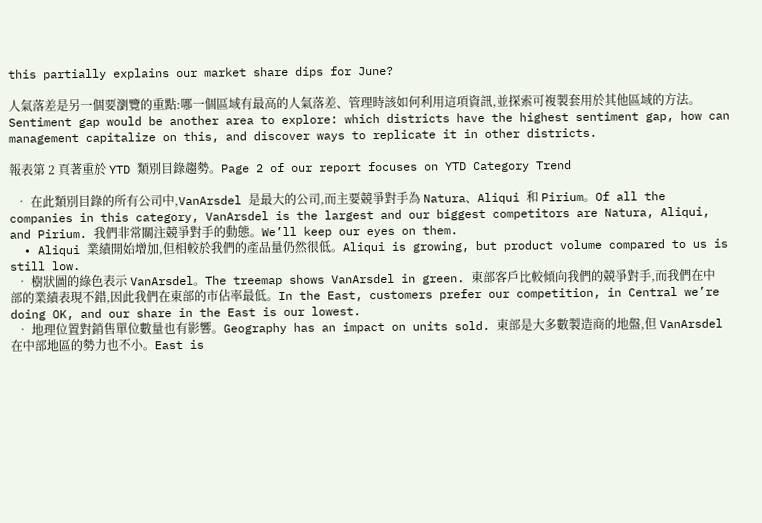this partially explains our market share dips for June?

人氣落差是另一個要瀏覽的重點:哪一個區域有最高的人氣落差、管理時該如何利用這項資訊,並探索可複製套用於其他區域的方法。Sentiment gap would be another area to explore: which districts have the highest sentiment gap, how can management capitalize on this, and discover ways to replicate it in other districts.

報表第 2 頁著重於 YTD 類別目錄趨勢。Page 2 of our report focuses on YTD Category Trend

  • 在此類別目錄的所有公司中,VanArsdel 是最大的公司,而主要競爭對手為 Natura、Aliqui 和 Pirium。Of all the companies in this category, VanArsdel is the largest and our biggest competitors are Natura, Aliqui, and Pirium. 我們非常關注競爭對手的動態。We’ll keep our eyes on them.
  • Aliqui 業績開始增加,但相較於我們的產品量仍然很低。Aliqui is growing, but product volume compared to us is still low.
  • 樹狀圖的綠色表示 VanArsdel。The treemap shows VanArsdel in green. 東部客戶比較傾向我們的競爭對手,而我們在中部的業績表現不錯,因此我們在東部的市佔率最低。In the East, customers prefer our competition, in Central we’re doing OK, and our share in the East is our lowest.
  • 地理位置對銷售單位數量也有影響。Geography has an impact on units sold. 東部是大多數製造商的地盤,但 VanArsdel 在中部地區的勢力也不小。East is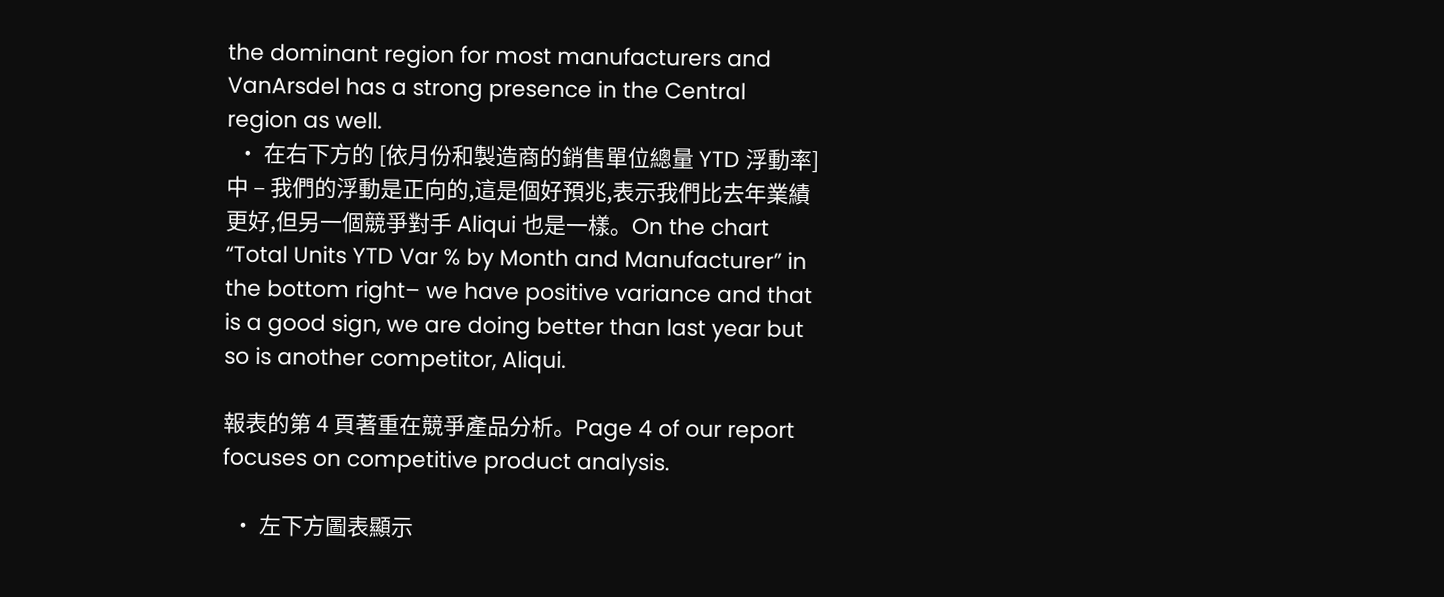the dominant region for most manufacturers and VanArsdel has a strong presence in the Central region as well.
  • 在右下方的 [依月份和製造商的銷售單位總量 YTD 浮動率] 中 – 我們的浮動是正向的,這是個好預兆,表示我們比去年業績更好,但另一個競爭對手 Aliqui 也是一樣。On the chart “Total Units YTD Var % by Month and Manufacturer” in the bottom right– we have positive variance and that is a good sign, we are doing better than last year but so is another competitor, Aliqui.

報表的第 4 頁著重在競爭產品分析。Page 4 of our report focuses on competitive product analysis.

  • 左下方圖表顯示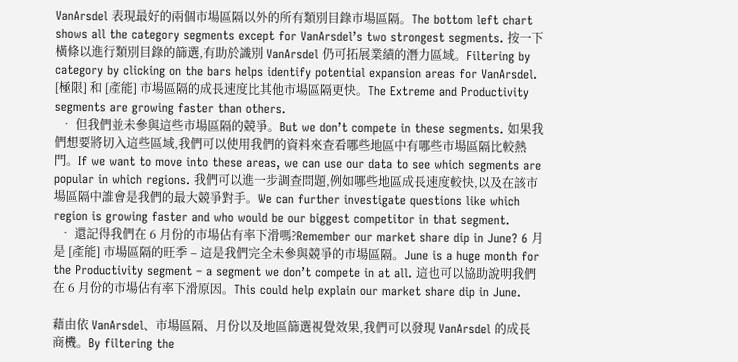VanArsdel 表現最好的兩個市場區隔以外的所有類別目錄市場區隔。The bottom left chart shows all the category segments except for VanArsdel’s two strongest segments. 按一下橫條以進行類別目錄的篩選,有助於識別 VanArsdel 仍可拓展業績的潛力區域。Filtering by category by clicking on the bars helps identify potential expansion areas for VanArsdel. [極限] 和 [產能] 市場區隔的成長速度比其他市場區隔更快。The Extreme and Productivity segments are growing faster than others.
  • 但我們並未參與這些市場區隔的競爭。But we don’t compete in these segments. 如果我們想要將切入這些區域,我們可以使用我們的資料來查看哪些地區中有哪些市場區隔比較熱門。If we want to move into these areas, we can use our data to see which segments are popular in which regions. 我們可以進一步調查問題,例如哪些地區成長速度較快,以及在該市場區隔中誰會是我們的最大競爭對手。We can further investigate questions like which region is growing faster and who would be our biggest competitor in that segment.
  • 還記得我們在 6 月份的市場佔有率下滑嗎?Remember our market share dip in June? 6 月是 [產能] 市場區隔的旺季 – 這是我們完全未參與競爭的市場區隔。June is a huge month for the Productivity segment – a segment we don’t compete in at all. 這也可以協助說明我們在 6 月份的市場佔有率下滑原因。This could help explain our market share dip in June.

藉由依 VanArsdel、市場區隔、月份以及地區篩選視覺效果,我們可以發現 VanArsdel 的成長商機。By filtering the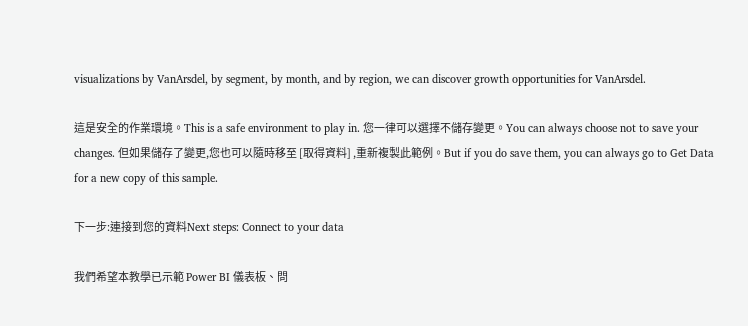visualizations by VanArsdel, by segment, by month, and by region, we can discover growth opportunities for VanArsdel.

這是安全的作業環境。This is a safe environment to play in. 您一律可以選擇不儲存變更。You can always choose not to save your changes. 但如果儲存了變更,您也可以隨時移至 [取得資料] ,重新複製此範例。But if you do save them, you can always go to Get Data for a new copy of this sample.

下一步:連接到您的資料Next steps: Connect to your data

我們希望本教學已示範 Power BI 儀表板、問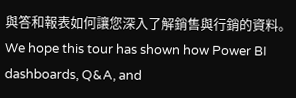與答和報表如何讓您深入了解銷售與行銷的資料。We hope this tour has shown how Power BI dashboards, Q&A, and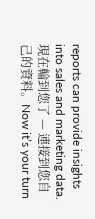reports can provide insights into sales and marketing data. 現在輪到您了 — 連接到您自己的資料。Now it’s your turn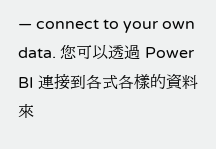— connect to your own data. 您可以透過 Power BI 連接到各式各樣的資料來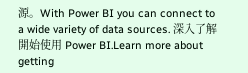源。With Power BI you can connect to a wide variety of data sources. 深入了解開始使用 Power BI.Learn more about getting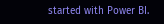started with Power BI.